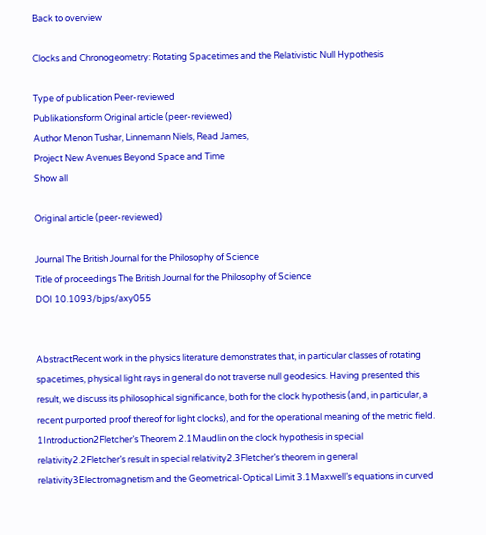Back to overview

Clocks and Chronogeometry: Rotating Spacetimes and the Relativistic Null Hypothesis

Type of publication Peer-reviewed
Publikationsform Original article (peer-reviewed)
Author Menon Tushar, Linnemann Niels, Read James,
Project New Avenues Beyond Space and Time
Show all

Original article (peer-reviewed)

Journal The British Journal for the Philosophy of Science
Title of proceedings The British Journal for the Philosophy of Science
DOI 10.1093/bjps/axy055


AbstractRecent work in the physics literature demonstrates that, in particular classes of rotating spacetimes, physical light rays in general do not traverse null geodesics. Having presented this result, we discuss its philosophical significance, both for the clock hypothesis (and, in particular, a recent purported proof thereof for light clocks), and for the operational meaning of the metric field. 1Introduction2Fletcher’s Theorem 2.1Maudlin on the clock hypothesis in special relativity2.2Fletcher’s result in special relativity2.3Fletcher’s theorem in general relativity3Electromagnetism and the Geometrical-Optical Limit 3.1Maxwell’s equations in curved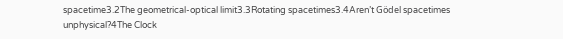spacetime3.2The geometrical-optical limit3.3Rotating spacetimes3.4Aren’t Gödel spacetimes unphysical?4The Clock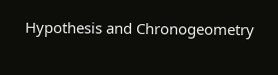Hypothesis and Chronogeometry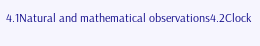4.1Natural and mathematical observations4.2Clock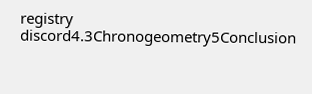registry discord4.3Chronogeometry5Conclusion